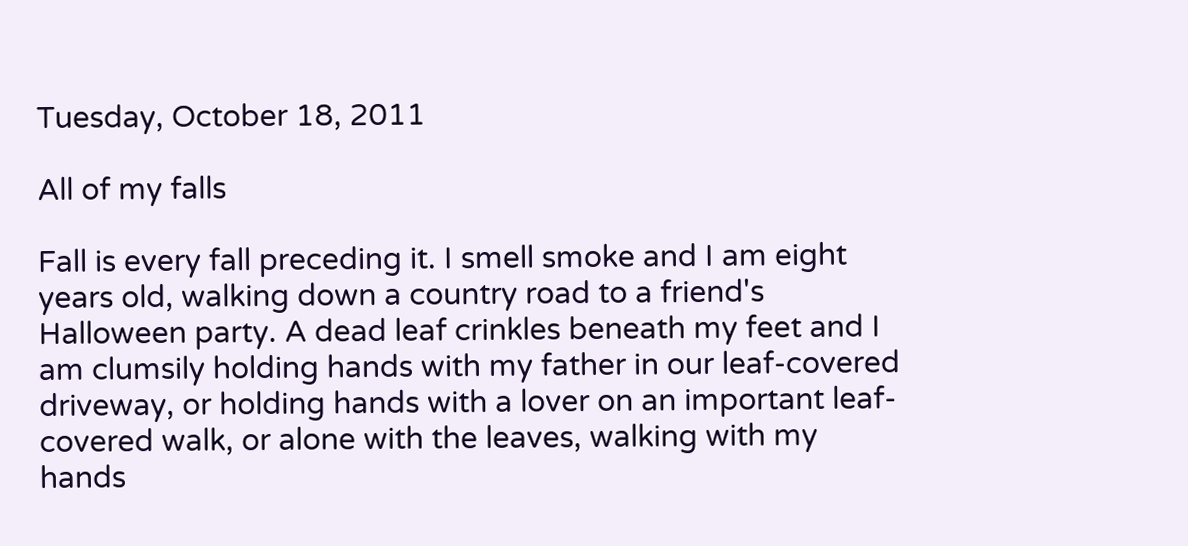Tuesday, October 18, 2011

All of my falls

Fall is every fall preceding it. I smell smoke and I am eight years old, walking down a country road to a friend's Halloween party. A dead leaf crinkles beneath my feet and I am clumsily holding hands with my father in our leaf-covered driveway, or holding hands with a lover on an important leaf-covered walk, or alone with the leaves, walking with my hands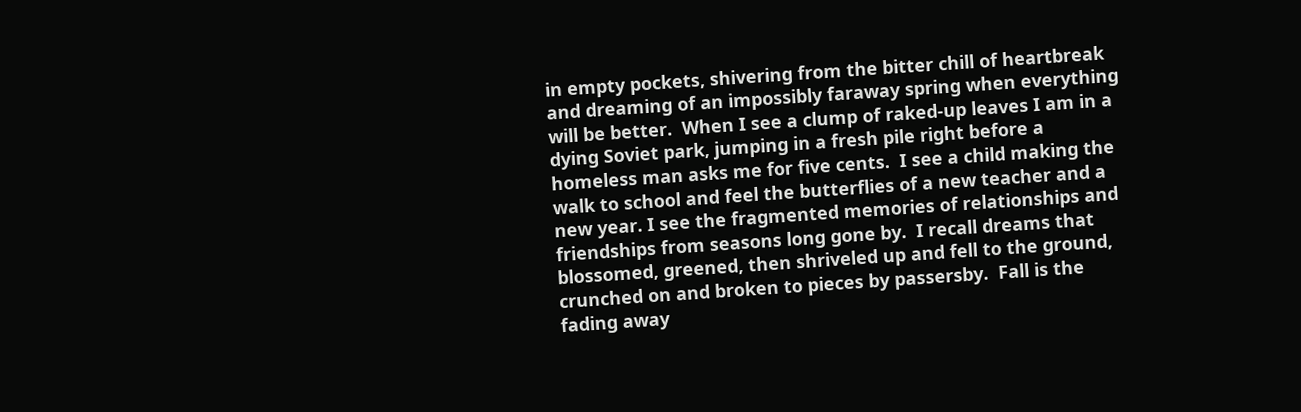in empty pockets, shivering from the bitter chill of heartbreak and dreaming of an impossibly faraway spring when everything will be better.  When I see a clump of raked-up leaves I am in a dying Soviet park, jumping in a fresh pile right before a homeless man asks me for five cents.  I see a child making the walk to school and feel the butterflies of a new teacher and a new year. I see the fragmented memories of relationships and friendships from seasons long gone by.  I recall dreams that blossomed, greened, then shriveled up and fell to the ground, crunched on and broken to pieces by passersby.  Fall is the fading away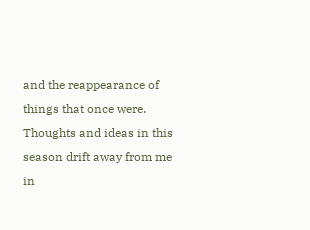and the reappearance of things that once were.  Thoughts and ideas in this season drift away from me in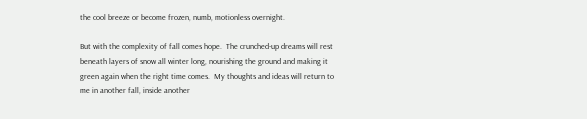the cool breeze or become frozen, numb, motionless overnight.

But with the complexity of fall comes hope.  The crunched-up dreams will rest beneath layers of snow all winter long, nourishing the ground and making it green again when the right time comes.  My thoughts and ideas will return to me in another fall, inside another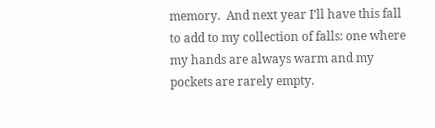memory.  And next year I’ll have this fall to add to my collection of falls: one where my hands are always warm and my pockets are rarely empty.